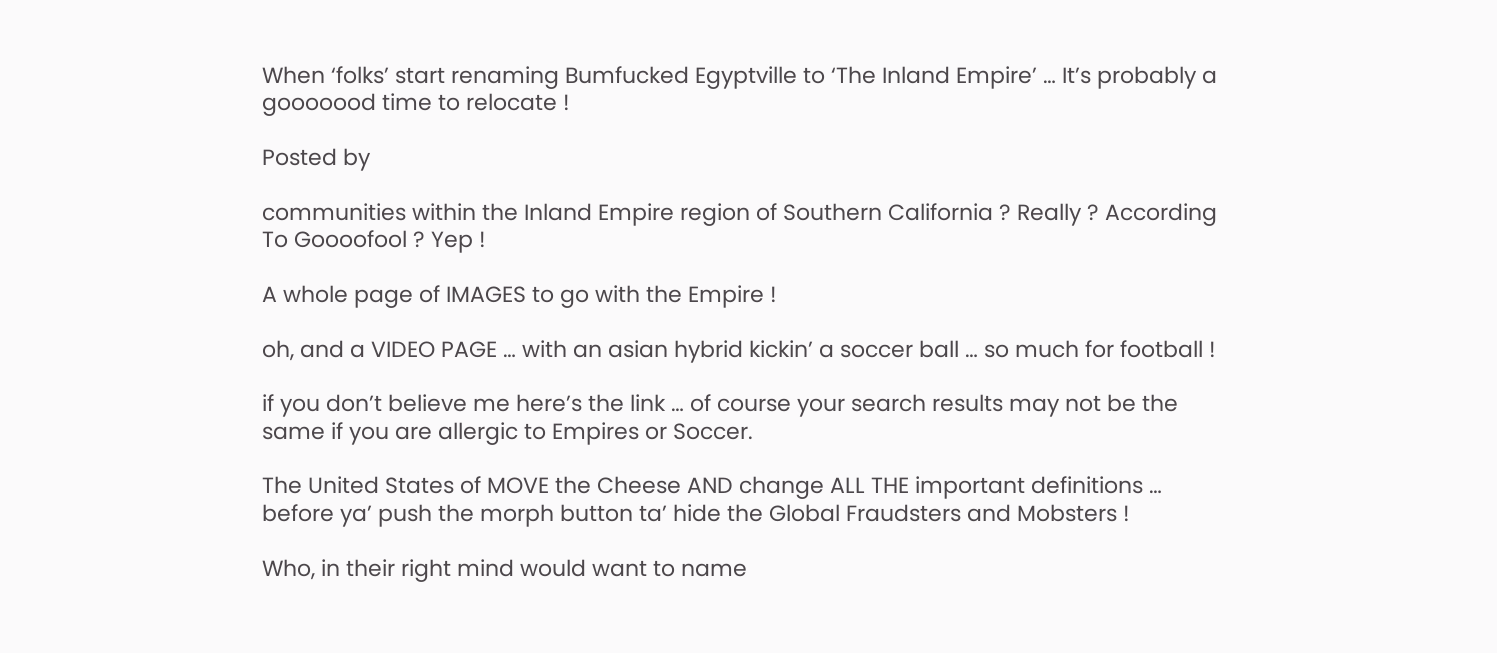When ‘folks’ start renaming Bumfucked Egyptville to ‘The Inland Empire’ … It’s probably a gooooood time to relocate !

Posted by

communities within the Inland Empire region of Southern California ? Really ? According To Goooofool ? Yep !

A whole page of IMAGES to go with the Empire !

oh, and a VIDEO PAGE … with an asian hybrid kickin’ a soccer ball … so much for football !

if you don’t believe me here’s the link … of course your search results may not be the same if you are allergic to Empires or Soccer.

The United States of MOVE the Cheese AND change ALL THE important definitions … before ya’ push the morph button ta’ hide the Global Fraudsters and Mobsters !

Who, in their right mind would want to name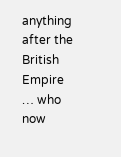anything after the British Empire … who now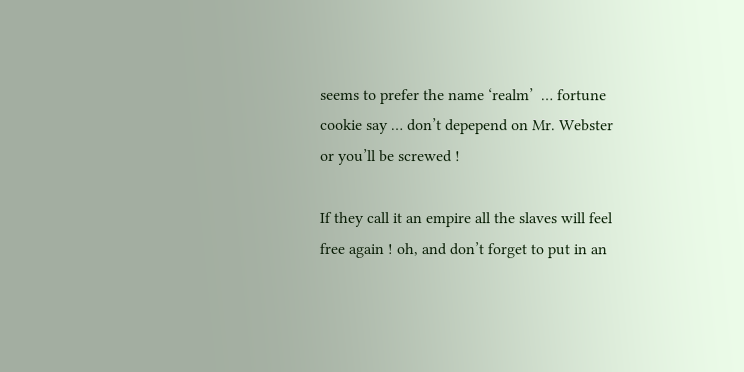seems to prefer the name ‘realm’  … fortune cookie say … don’t depepend on Mr. Webster or you’ll be screwed !

If they call it an empire all the slaves will feel free again ! oh, and don’t forget to put in an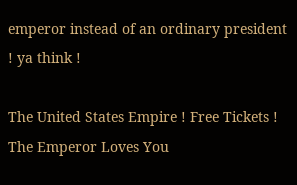emperor instead of an ordinary president ! ya think !

The United States Empire ! Free Tickets ! The Emperor Loves You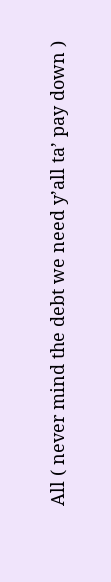All ( never mind the debt we need y’all ta’ pay down )